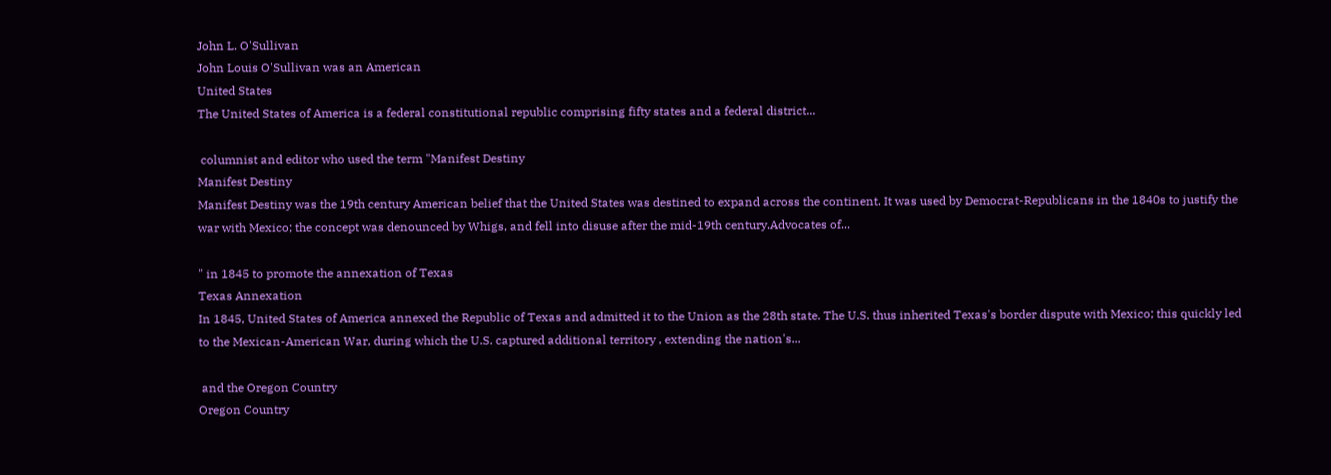John L. O'Sullivan
John Louis O'Sullivan was an American
United States
The United States of America is a federal constitutional republic comprising fifty states and a federal district...

 columnist and editor who used the term "Manifest Destiny
Manifest Destiny
Manifest Destiny was the 19th century American belief that the United States was destined to expand across the continent. It was used by Democrat-Republicans in the 1840s to justify the war with Mexico; the concept was denounced by Whigs, and fell into disuse after the mid-19th century.Advocates of...

" in 1845 to promote the annexation of Texas
Texas Annexation
In 1845, United States of America annexed the Republic of Texas and admitted it to the Union as the 28th state. The U.S. thus inherited Texas's border dispute with Mexico; this quickly led to the Mexican-American War, during which the U.S. captured additional territory , extending the nation's...

 and the Oregon Country
Oregon Country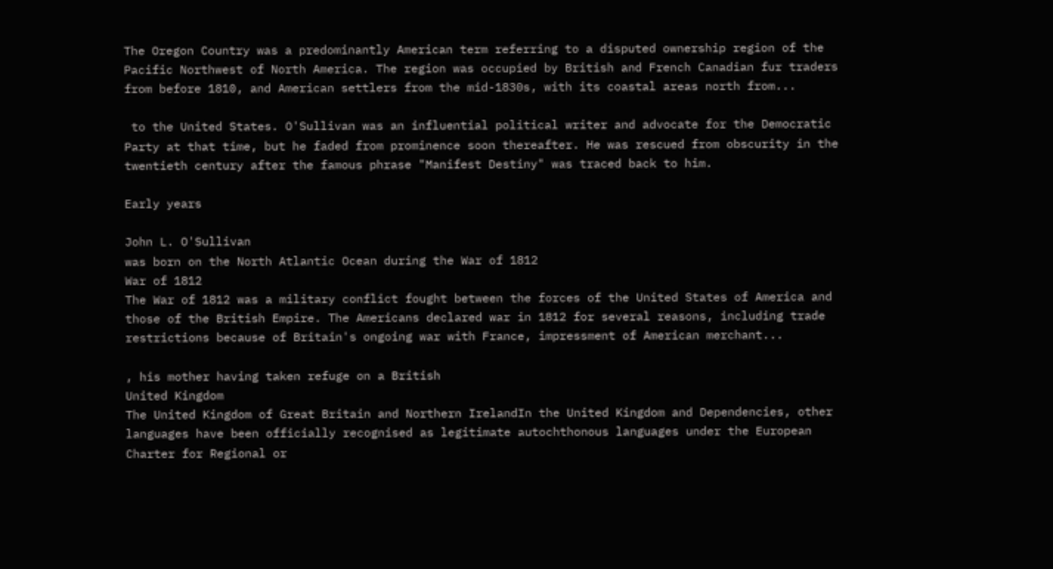The Oregon Country was a predominantly American term referring to a disputed ownership region of the Pacific Northwest of North America. The region was occupied by British and French Canadian fur traders from before 1810, and American settlers from the mid-1830s, with its coastal areas north from...

 to the United States. O'Sullivan was an influential political writer and advocate for the Democratic Party at that time, but he faded from prominence soon thereafter. He was rescued from obscurity in the twentieth century after the famous phrase "Manifest Destiny" was traced back to him.

Early years

John L. O'Sullivan
was born on the North Atlantic Ocean during the War of 1812
War of 1812
The War of 1812 was a military conflict fought between the forces of the United States of America and those of the British Empire. The Americans declared war in 1812 for several reasons, including trade restrictions because of Britain's ongoing war with France, impressment of American merchant...

, his mother having taken refuge on a British
United Kingdom
The United Kingdom of Great Britain and Northern IrelandIn the United Kingdom and Dependencies, other languages have been officially recognised as legitimate autochthonous languages under the European Charter for Regional or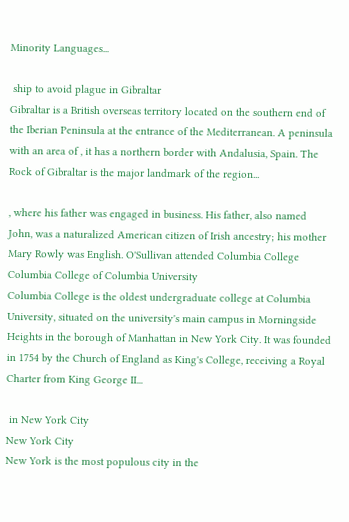Minority Languages...

 ship to avoid plague in Gibraltar
Gibraltar is a British overseas territory located on the southern end of the Iberian Peninsula at the entrance of the Mediterranean. A peninsula with an area of , it has a northern border with Andalusia, Spain. The Rock of Gibraltar is the major landmark of the region...

, where his father was engaged in business. His father, also named John, was a naturalized American citizen of Irish ancestry; his mother Mary Rowly was English. O'Sullivan attended Columbia College
Columbia College of Columbia University
Columbia College is the oldest undergraduate college at Columbia University, situated on the university's main campus in Morningside Heights in the borough of Manhattan in New York City. It was founded in 1754 by the Church of England as King's College, receiving a Royal Charter from King George II...

 in New York City
New York City
New York is the most populous city in the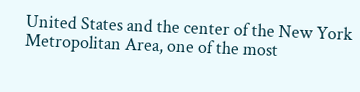United States and the center of the New York Metropolitan Area, one of the most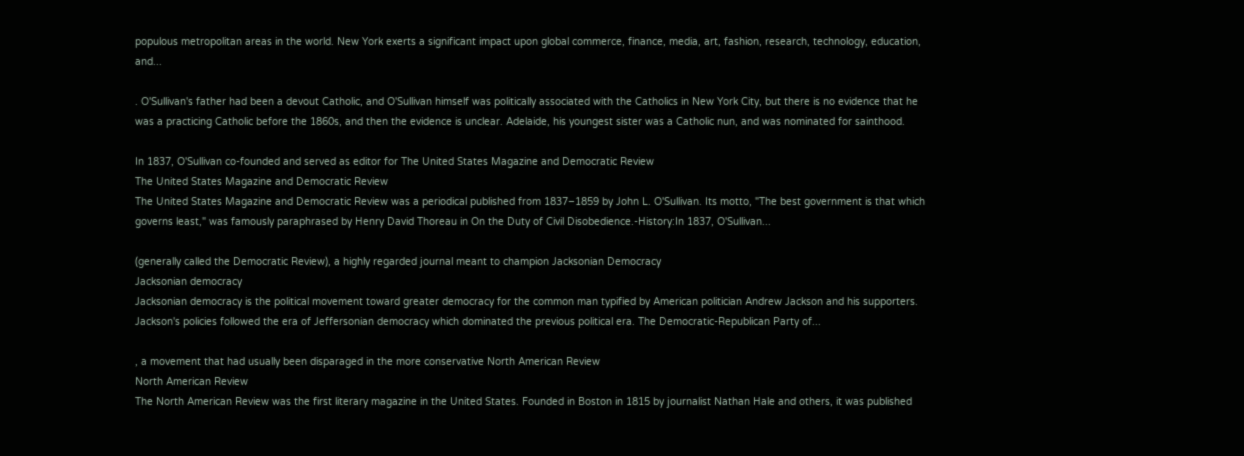populous metropolitan areas in the world. New York exerts a significant impact upon global commerce, finance, media, art, fashion, research, technology, education, and...

. O'Sullivan's father had been a devout Catholic, and O'Sullivan himself was politically associated with the Catholics in New York City, but there is no evidence that he was a practicing Catholic before the 1860s, and then the evidence is unclear. Adelaide, his youngest sister was a Catholic nun, and was nominated for sainthood.

In 1837, O'Sullivan co-founded and served as editor for The United States Magazine and Democratic Review
The United States Magazine and Democratic Review
The United States Magazine and Democratic Review was a periodical published from 1837–1859 by John L. O'Sullivan. Its motto, "The best government is that which governs least," was famously paraphrased by Henry David Thoreau in On the Duty of Civil Disobedience.-History:In 1837, O'Sullivan...

(generally called the Democratic Review), a highly regarded journal meant to champion Jacksonian Democracy
Jacksonian democracy
Jacksonian democracy is the political movement toward greater democracy for the common man typified by American politician Andrew Jackson and his supporters. Jackson's policies followed the era of Jeffersonian democracy which dominated the previous political era. The Democratic-Republican Party of...

, a movement that had usually been disparaged in the more conservative North American Review
North American Review
The North American Review was the first literary magazine in the United States. Founded in Boston in 1815 by journalist Nathan Hale and others, it was published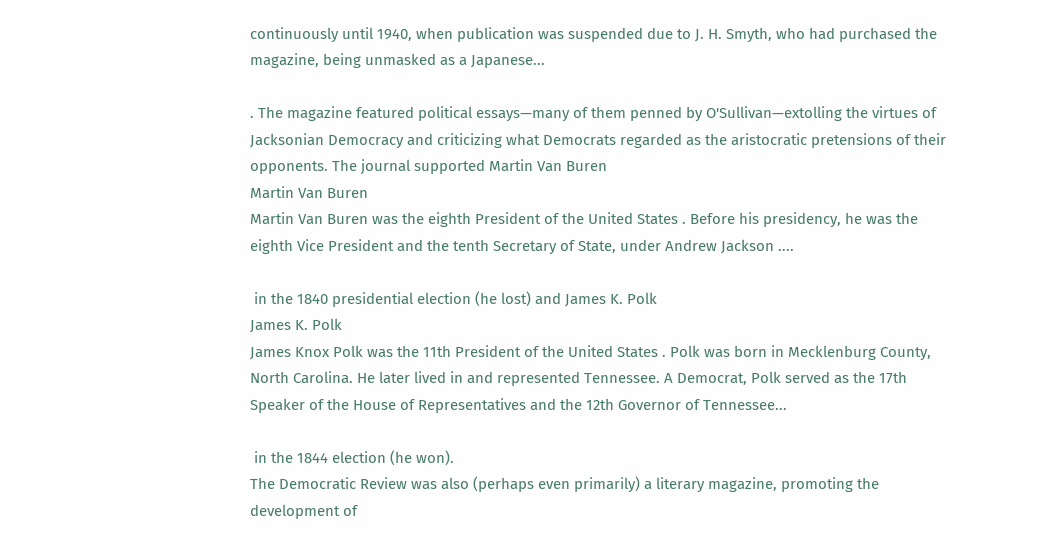continuously until 1940, when publication was suspended due to J. H. Smyth, who had purchased the magazine, being unmasked as a Japanese...

. The magazine featured political essays—many of them penned by O'Sullivan—extolling the virtues of Jacksonian Democracy and criticizing what Democrats regarded as the aristocratic pretensions of their opponents. The journal supported Martin Van Buren
Martin Van Buren
Martin Van Buren was the eighth President of the United States . Before his presidency, he was the eighth Vice President and the tenth Secretary of State, under Andrew Jackson ....

 in the 1840 presidential election (he lost) and James K. Polk
James K. Polk
James Knox Polk was the 11th President of the United States . Polk was born in Mecklenburg County, North Carolina. He later lived in and represented Tennessee. A Democrat, Polk served as the 17th Speaker of the House of Representatives and the 12th Governor of Tennessee...

 in the 1844 election (he won).
The Democratic Review was also (perhaps even primarily) a literary magazine, promoting the development of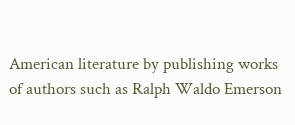American literature by publishing works of authors such as Ralph Waldo Emerson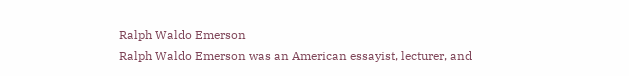Ralph Waldo Emerson
Ralph Waldo Emerson was an American essayist, lecturer, and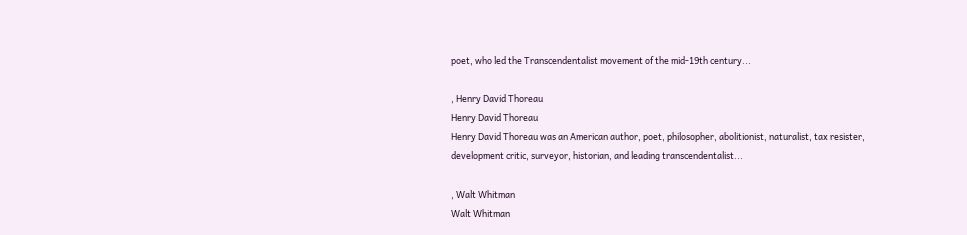poet, who led the Transcendentalist movement of the mid-19th century...

, Henry David Thoreau
Henry David Thoreau
Henry David Thoreau was an American author, poet, philosopher, abolitionist, naturalist, tax resister, development critic, surveyor, historian, and leading transcendentalist...

, Walt Whitman
Walt Whitman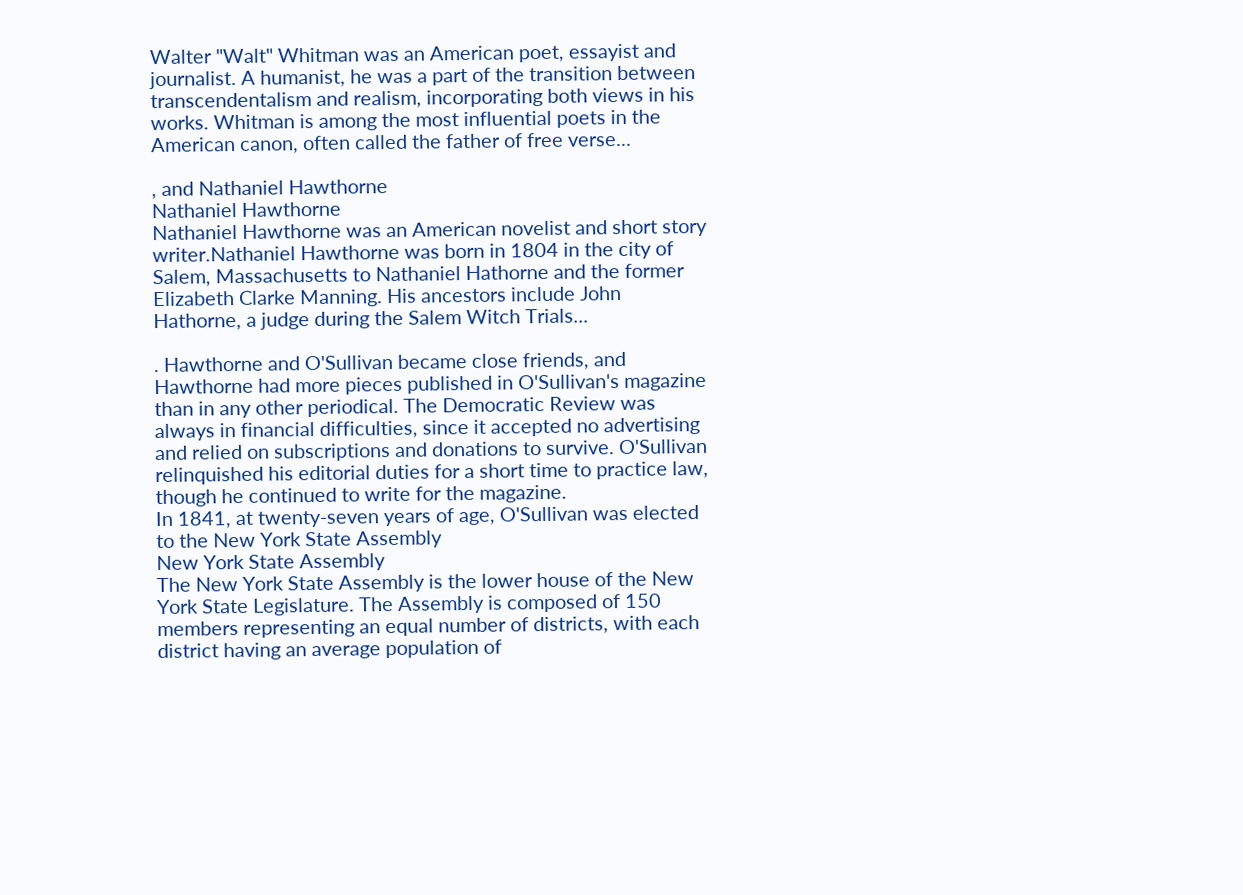Walter "Walt" Whitman was an American poet, essayist and journalist. A humanist, he was a part of the transition between transcendentalism and realism, incorporating both views in his works. Whitman is among the most influential poets in the American canon, often called the father of free verse...

, and Nathaniel Hawthorne
Nathaniel Hawthorne
Nathaniel Hawthorne was an American novelist and short story writer.Nathaniel Hawthorne was born in 1804 in the city of Salem, Massachusetts to Nathaniel Hathorne and the former Elizabeth Clarke Manning. His ancestors include John Hathorne, a judge during the Salem Witch Trials...

. Hawthorne and O'Sullivan became close friends, and Hawthorne had more pieces published in O'Sullivan's magazine than in any other periodical. The Democratic Review was always in financial difficulties, since it accepted no advertising and relied on subscriptions and donations to survive. O'Sullivan relinquished his editorial duties for a short time to practice law, though he continued to write for the magazine.
In 1841, at twenty-seven years of age, O'Sullivan was elected to the New York State Assembly
New York State Assembly
The New York State Assembly is the lower house of the New York State Legislature. The Assembly is composed of 150 members representing an equal number of districts, with each district having an average population of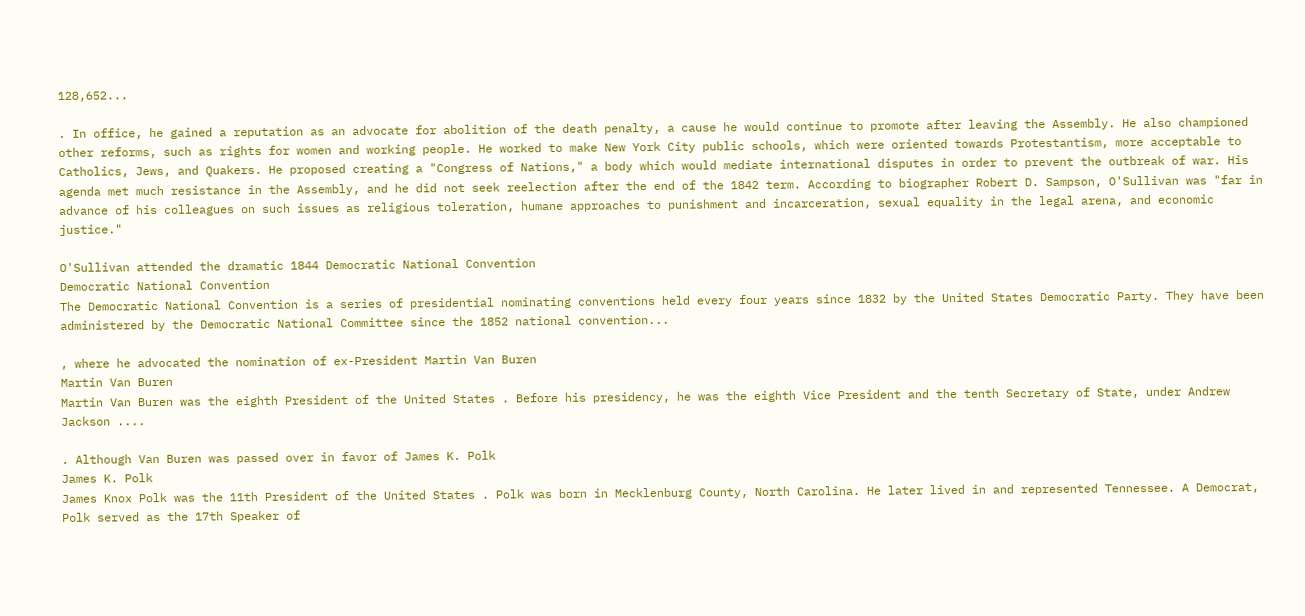128,652...

. In office, he gained a reputation as an advocate for abolition of the death penalty, a cause he would continue to promote after leaving the Assembly. He also championed other reforms, such as rights for women and working people. He worked to make New York City public schools, which were oriented towards Protestantism, more acceptable to Catholics, Jews, and Quakers. He proposed creating a "Congress of Nations," a body which would mediate international disputes in order to prevent the outbreak of war. His agenda met much resistance in the Assembly, and he did not seek reelection after the end of the 1842 term. According to biographer Robert D. Sampson, O'Sullivan was "far in advance of his colleagues on such issues as religious toleration, humane approaches to punishment and incarceration, sexual equality in the legal arena, and economic justice."

O'Sullivan attended the dramatic 1844 Democratic National Convention
Democratic National Convention
The Democratic National Convention is a series of presidential nominating conventions held every four years since 1832 by the United States Democratic Party. They have been administered by the Democratic National Committee since the 1852 national convention...

, where he advocated the nomination of ex-President Martin Van Buren
Martin Van Buren
Martin Van Buren was the eighth President of the United States . Before his presidency, he was the eighth Vice President and the tenth Secretary of State, under Andrew Jackson ....

. Although Van Buren was passed over in favor of James K. Polk
James K. Polk
James Knox Polk was the 11th President of the United States . Polk was born in Mecklenburg County, North Carolina. He later lived in and represented Tennessee. A Democrat, Polk served as the 17th Speaker of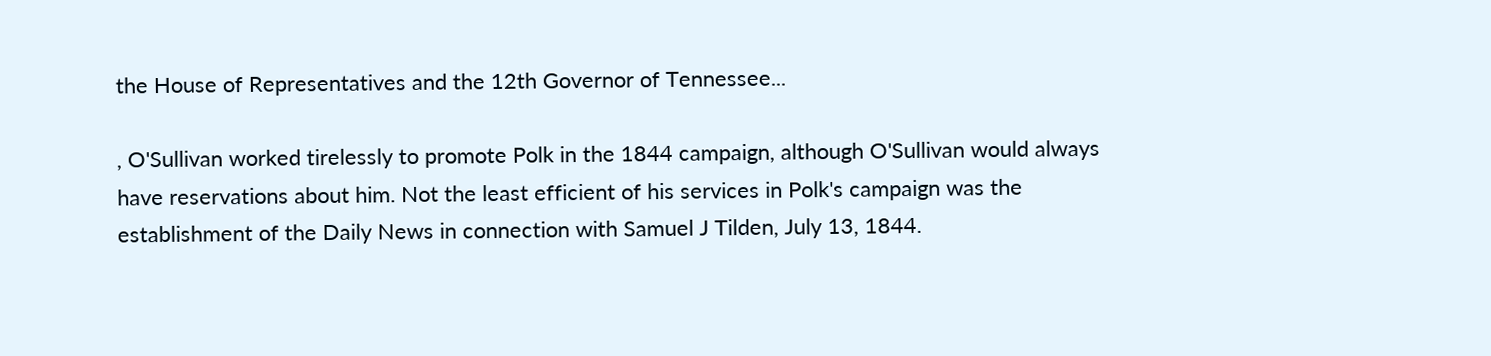the House of Representatives and the 12th Governor of Tennessee...

, O'Sullivan worked tirelessly to promote Polk in the 1844 campaign, although O'Sullivan would always have reservations about him. Not the least efficient of his services in Polk's campaign was the establishment of the Daily News in connection with Samuel J Tilden, July 13, 1844.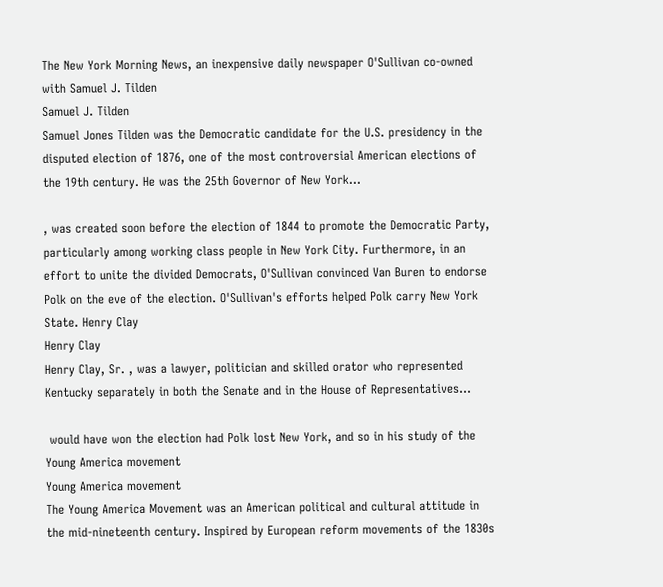The New York Morning News, an inexpensive daily newspaper O'Sullivan co-owned with Samuel J. Tilden
Samuel J. Tilden
Samuel Jones Tilden was the Democratic candidate for the U.S. presidency in the disputed election of 1876, one of the most controversial American elections of the 19th century. He was the 25th Governor of New York...

, was created soon before the election of 1844 to promote the Democratic Party, particularly among working class people in New York City. Furthermore, in an effort to unite the divided Democrats, O'Sullivan convinced Van Buren to endorse Polk on the eve of the election. O'Sullivan's efforts helped Polk carry New York State. Henry Clay
Henry Clay
Henry Clay, Sr. , was a lawyer, politician and skilled orator who represented Kentucky separately in both the Senate and in the House of Representatives...

 would have won the election had Polk lost New York, and so in his study of the Young America movement
Young America movement
The Young America Movement was an American political and cultural attitude in the mid-nineteenth century. Inspired by European reform movements of the 1830s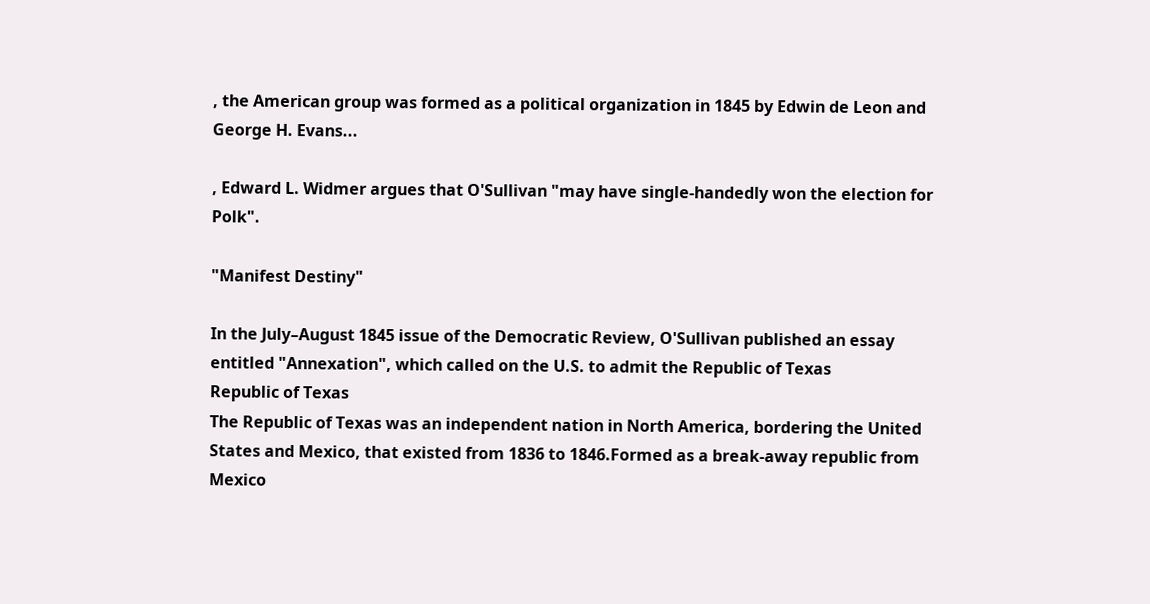, the American group was formed as a political organization in 1845 by Edwin de Leon and George H. Evans...

, Edward L. Widmer argues that O'Sullivan "may have single-handedly won the election for Polk".

"Manifest Destiny"

In the July–August 1845 issue of the Democratic Review, O'Sullivan published an essay entitled "Annexation", which called on the U.S. to admit the Republic of Texas
Republic of Texas
The Republic of Texas was an independent nation in North America, bordering the United States and Mexico, that existed from 1836 to 1846.Formed as a break-away republic from Mexico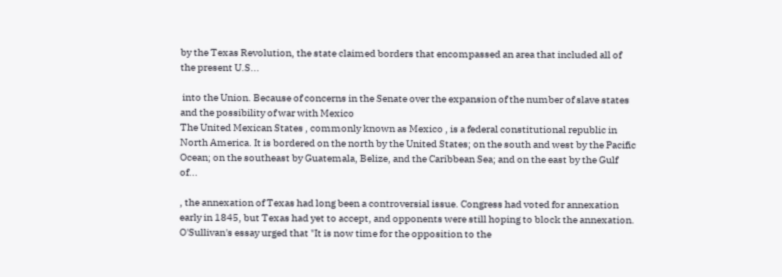by the Texas Revolution, the state claimed borders that encompassed an area that included all of the present U.S...

 into the Union. Because of concerns in the Senate over the expansion of the number of slave states and the possibility of war with Mexico
The United Mexican States , commonly known as Mexico , is a federal constitutional republic in North America. It is bordered on the north by the United States; on the south and west by the Pacific Ocean; on the southeast by Guatemala, Belize, and the Caribbean Sea; and on the east by the Gulf of...

, the annexation of Texas had long been a controversial issue. Congress had voted for annexation early in 1845, but Texas had yet to accept, and opponents were still hoping to block the annexation. O'Sullivan's essay urged that "It is now time for the opposition to the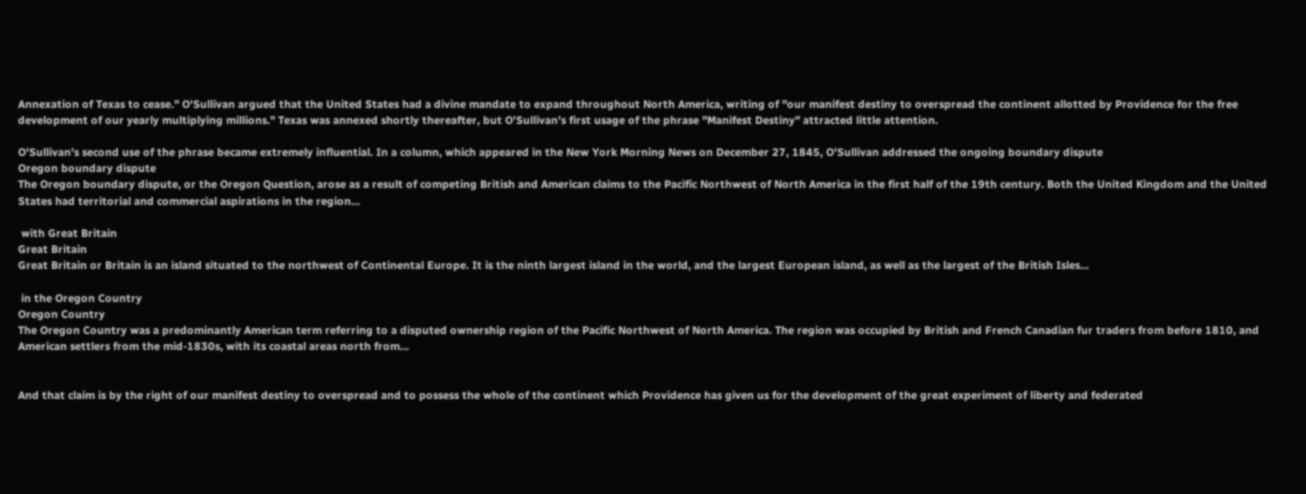Annexation of Texas to cease." O'Sullivan argued that the United States had a divine mandate to expand throughout North America, writing of "our manifest destiny to overspread the continent allotted by Providence for the free development of our yearly multiplying millions." Texas was annexed shortly thereafter, but O'Sullivan's first usage of the phrase "Manifest Destiny" attracted little attention.

O'Sullivan's second use of the phrase became extremely influential. In a column, which appeared in the New York Morning News on December 27, 1845, O'Sullivan addressed the ongoing boundary dispute
Oregon boundary dispute
The Oregon boundary dispute, or the Oregon Question, arose as a result of competing British and American claims to the Pacific Northwest of North America in the first half of the 19th century. Both the United Kingdom and the United States had territorial and commercial aspirations in the region...

 with Great Britain
Great Britain
Great Britain or Britain is an island situated to the northwest of Continental Europe. It is the ninth largest island in the world, and the largest European island, as well as the largest of the British Isles...

 in the Oregon Country
Oregon Country
The Oregon Country was a predominantly American term referring to a disputed ownership region of the Pacific Northwest of North America. The region was occupied by British and French Canadian fur traders from before 1810, and American settlers from the mid-1830s, with its coastal areas north from...


And that claim is by the right of our manifest destiny to overspread and to possess the whole of the continent which Providence has given us for the development of the great experiment of liberty and federated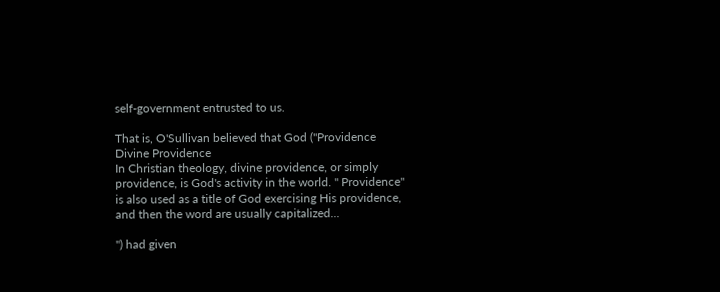self-government entrusted to us.

That is, O'Sullivan believed that God ("Providence
Divine Providence
In Christian theology, divine providence, or simply providence, is God's activity in the world. " Providence" is also used as a title of God exercising His providence, and then the word are usually capitalized...

") had given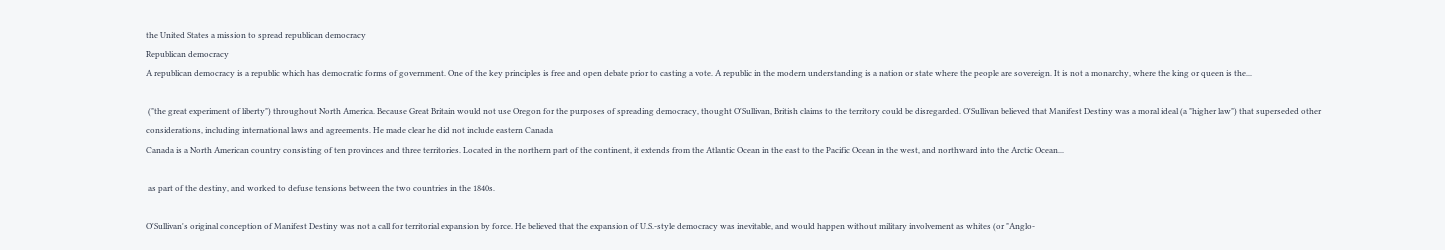the United States a mission to spread republican democracy
Republican democracy
A republican democracy is a republic which has democratic forms of government. One of the key principles is free and open debate prior to casting a vote. A republic in the modern understanding is a nation or state where the people are sovereign. It is not a monarchy, where the king or queen is the...

 ("the great experiment of liberty") throughout North America. Because Great Britain would not use Oregon for the purposes of spreading democracy, thought O'Sullivan, British claims to the territory could be disregarded. O'Sullivan believed that Manifest Destiny was a moral ideal (a "higher law") that superseded other considerations, including international laws and agreements. He made clear he did not include eastern Canada
Canada is a North American country consisting of ten provinces and three territories. Located in the northern part of the continent, it extends from the Atlantic Ocean in the east to the Pacific Ocean in the west, and northward into the Arctic Ocean...

 as part of the destiny, and worked to defuse tensions between the two countries in the 1840s.

O'Sullivan's original conception of Manifest Destiny was not a call for territorial expansion by force. He believed that the expansion of U.S.-style democracy was inevitable, and would happen without military involvement as whites (or "Anglo-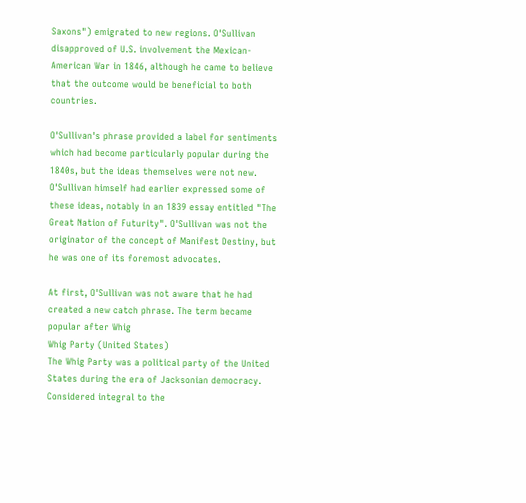Saxons") emigrated to new regions. O'Sullivan disapproved of U.S. involvement the Mexican-American War in 1846, although he came to believe that the outcome would be beneficial to both countries.

O'Sullivan's phrase provided a label for sentiments which had become particularly popular during the 1840s, but the ideas themselves were not new. O'Sullivan himself had earlier expressed some of these ideas, notably in an 1839 essay entitled "The Great Nation of Futurity". O'Sullivan was not the originator of the concept of Manifest Destiny, but he was one of its foremost advocates.

At first, O'Sullivan was not aware that he had created a new catch phrase. The term became popular after Whig
Whig Party (United States)
The Whig Party was a political party of the United States during the era of Jacksonian democracy. Considered integral to the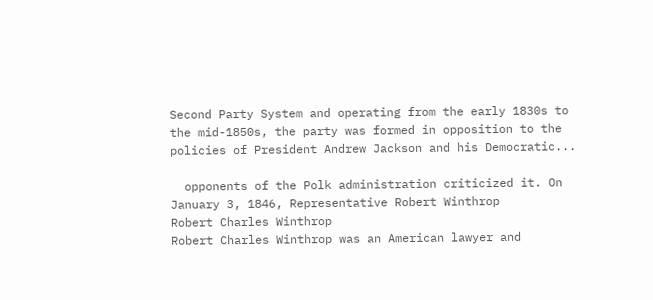Second Party System and operating from the early 1830s to the mid-1850s, the party was formed in opposition to the policies of President Andrew Jackson and his Democratic...

  opponents of the Polk administration criticized it. On January 3, 1846, Representative Robert Winthrop
Robert Charles Winthrop
Robert Charles Winthrop was an American lawyer and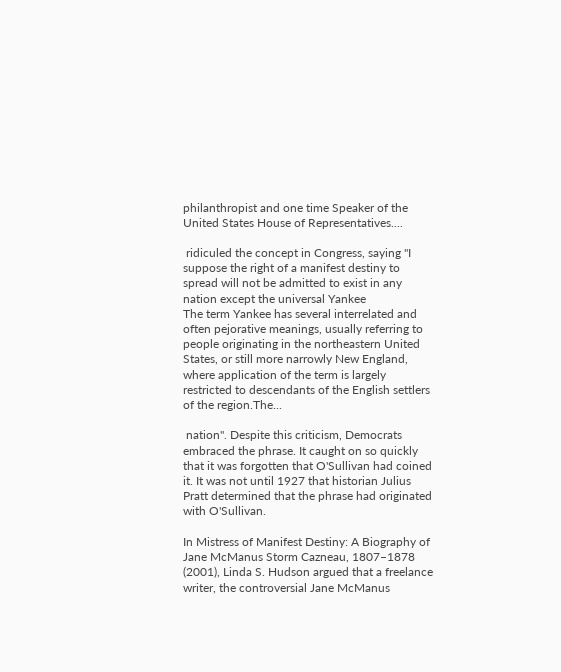philanthropist and one time Speaker of the United States House of Representatives....

 ridiculed the concept in Congress, saying "I suppose the right of a manifest destiny to spread will not be admitted to exist in any nation except the universal Yankee
The term Yankee has several interrelated and often pejorative meanings, usually referring to people originating in the northeastern United States, or still more narrowly New England, where application of the term is largely restricted to descendants of the English settlers of the region.The...

 nation". Despite this criticism, Democrats embraced the phrase. It caught on so quickly that it was forgotten that O'Sullivan had coined it. It was not until 1927 that historian Julius Pratt determined that the phrase had originated with O'Sullivan.

In Mistress of Manifest Destiny: A Biography of Jane McManus Storm Cazneau, 1807–1878 (2001), Linda S. Hudson argued that a freelance writer, the controversial Jane McManus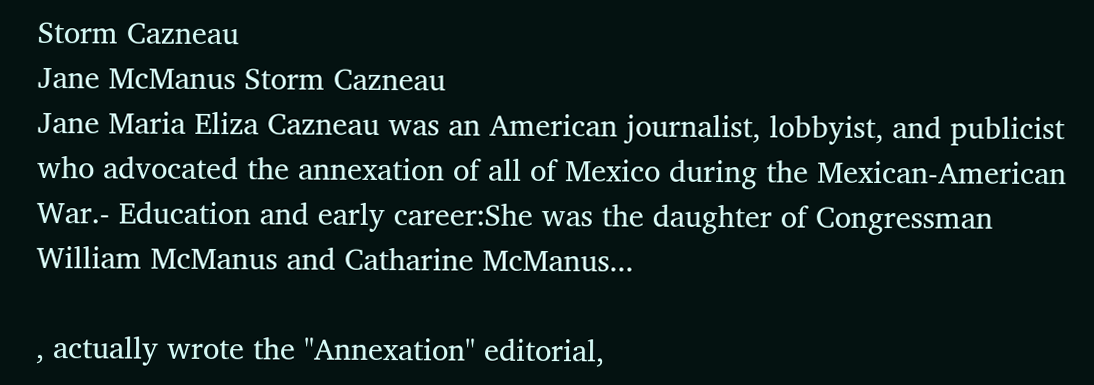Storm Cazneau
Jane McManus Storm Cazneau
Jane Maria Eliza Cazneau was an American journalist, lobbyist, and publicist who advocated the annexation of all of Mexico during the Mexican-American War.- Education and early career:She was the daughter of Congressman William McManus and Catharine McManus...

, actually wrote the "Annexation" editorial,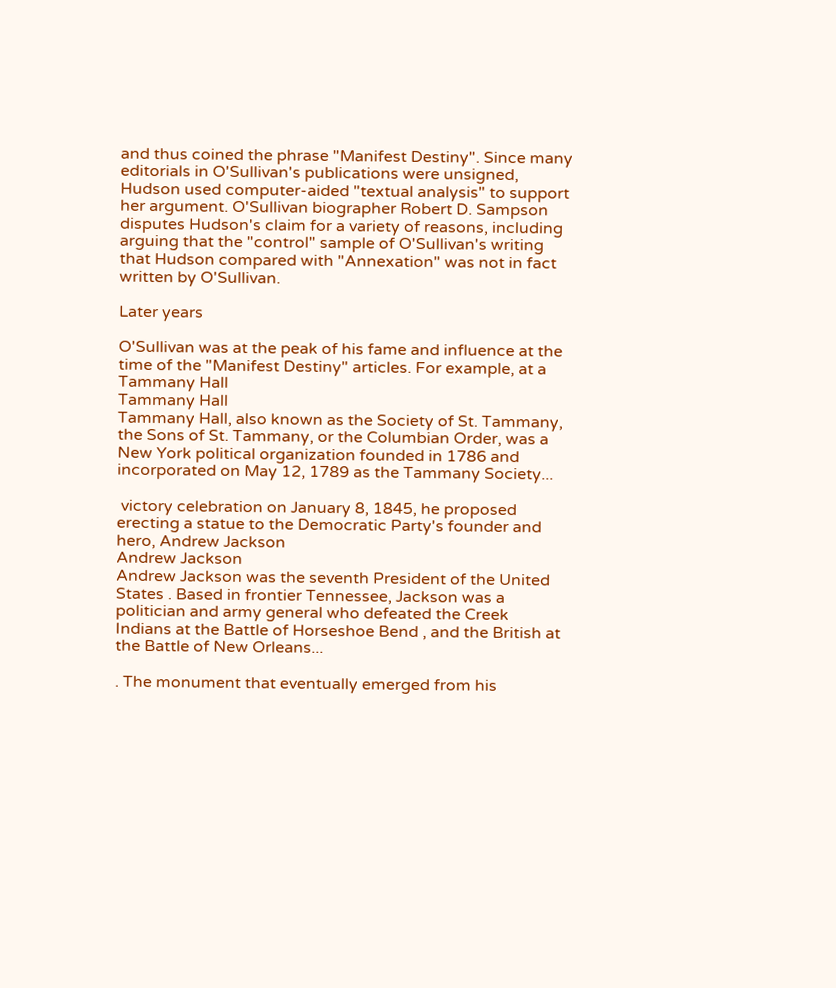and thus coined the phrase "Manifest Destiny". Since many editorials in O'Sullivan's publications were unsigned, Hudson used computer-aided "textual analysis" to support her argument. O'Sullivan biographer Robert D. Sampson disputes Hudson's claim for a variety of reasons, including arguing that the "control" sample of O'Sullivan's writing that Hudson compared with "Annexation" was not in fact written by O'Sullivan.

Later years

O'Sullivan was at the peak of his fame and influence at the time of the "Manifest Destiny" articles. For example, at a Tammany Hall
Tammany Hall
Tammany Hall, also known as the Society of St. Tammany, the Sons of St. Tammany, or the Columbian Order, was a New York political organization founded in 1786 and incorporated on May 12, 1789 as the Tammany Society...

 victory celebration on January 8, 1845, he proposed erecting a statue to the Democratic Party's founder and hero, Andrew Jackson
Andrew Jackson
Andrew Jackson was the seventh President of the United States . Based in frontier Tennessee, Jackson was a politician and army general who defeated the Creek Indians at the Battle of Horseshoe Bend , and the British at the Battle of New Orleans...

. The monument that eventually emerged from his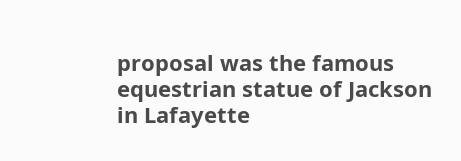proposal was the famous equestrian statue of Jackson in Lafayette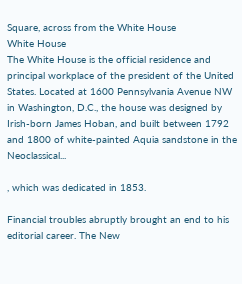Square, across from the White House
White House
The White House is the official residence and principal workplace of the president of the United States. Located at 1600 Pennsylvania Avenue NW in Washington, D.C., the house was designed by Irish-born James Hoban, and built between 1792 and 1800 of white-painted Aquia sandstone in the Neoclassical...

, which was dedicated in 1853.

Financial troubles abruptly brought an end to his editorial career. The New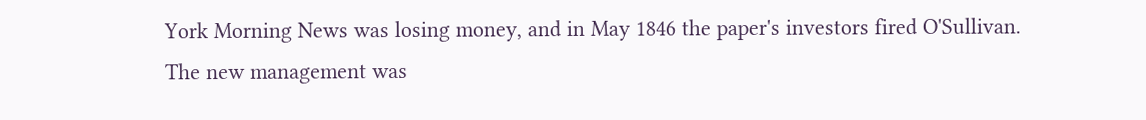York Morning News was losing money, and in May 1846 the paper's investors fired O'Sullivan. The new management was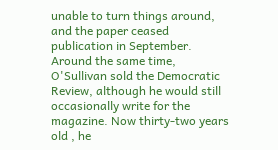unable to turn things around, and the paper ceased publication in September. Around the same time, O'Sullivan sold the Democratic Review, although he would still occasionally write for the magazine. Now thirty-two years old , he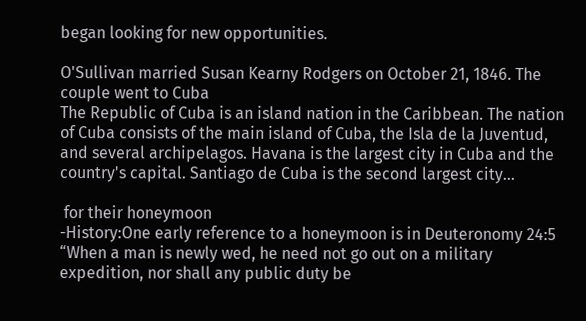began looking for new opportunities.

O'Sullivan married Susan Kearny Rodgers on October 21, 1846. The couple went to Cuba
The Republic of Cuba is an island nation in the Caribbean. The nation of Cuba consists of the main island of Cuba, the Isla de la Juventud, and several archipelagos. Havana is the largest city in Cuba and the country's capital. Santiago de Cuba is the second largest city...

 for their honeymoon
-History:One early reference to a honeymoon is in Deuteronomy 24:5 “When a man is newly wed, he need not go out on a military expedition, nor shall any public duty be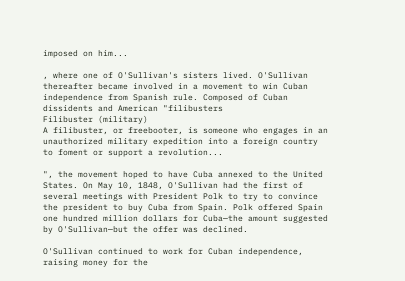imposed on him...

, where one of O'Sullivan's sisters lived. O'Sullivan thereafter became involved in a movement to win Cuban independence from Spanish rule. Composed of Cuban dissidents and American "filibusters
Filibuster (military)
A filibuster, or freebooter, is someone who engages in an unauthorized military expedition into a foreign country to foment or support a revolution...

", the movement hoped to have Cuba annexed to the United States. On May 10, 1848, O'Sullivan had the first of several meetings with President Polk to try to convince the president to buy Cuba from Spain. Polk offered Spain one hundred million dollars for Cuba—the amount suggested by O'Sullivan—but the offer was declined.

O'Sullivan continued to work for Cuban independence, raising money for the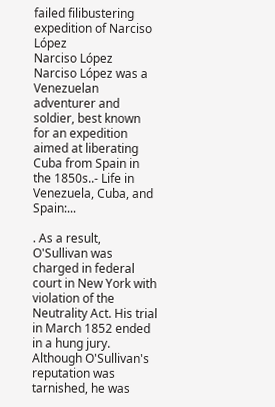failed filibustering expedition of Narciso López
Narciso López
Narciso López was a Venezuelan adventurer and soldier, best known for an expedition aimed at liberating Cuba from Spain in the 1850s..- Life in Venezuela, Cuba, and Spain:...

. As a result, O'Sullivan was charged in federal court in New York with violation of the Neutrality Act. His trial in March 1852 ended in a hung jury. Although O'Sullivan's reputation was tarnished, he was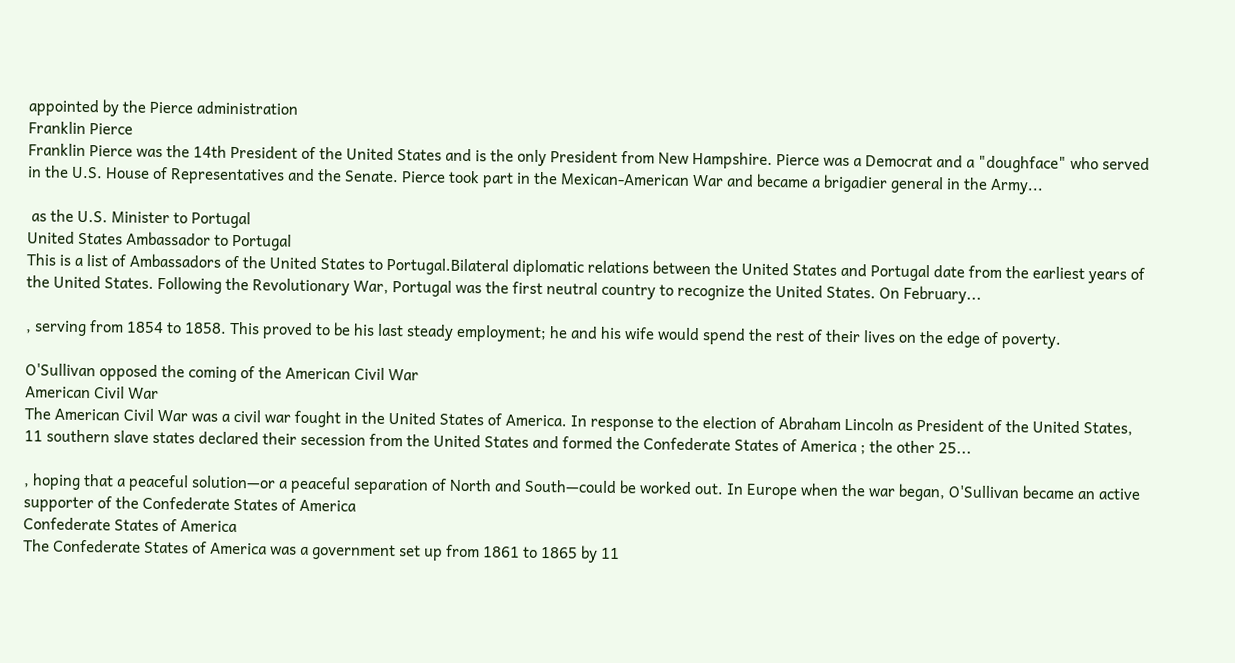appointed by the Pierce administration
Franklin Pierce
Franklin Pierce was the 14th President of the United States and is the only President from New Hampshire. Pierce was a Democrat and a "doughface" who served in the U.S. House of Representatives and the Senate. Pierce took part in the Mexican-American War and became a brigadier general in the Army...

 as the U.S. Minister to Portugal
United States Ambassador to Portugal
This is a list of Ambassadors of the United States to Portugal.Bilateral diplomatic relations between the United States and Portugal date from the earliest years of the United States. Following the Revolutionary War, Portugal was the first neutral country to recognize the United States. On February...

, serving from 1854 to 1858. This proved to be his last steady employment; he and his wife would spend the rest of their lives on the edge of poverty.

O'Sullivan opposed the coming of the American Civil War
American Civil War
The American Civil War was a civil war fought in the United States of America. In response to the election of Abraham Lincoln as President of the United States, 11 southern slave states declared their secession from the United States and formed the Confederate States of America ; the other 25...

, hoping that a peaceful solution—or a peaceful separation of North and South—could be worked out. In Europe when the war began, O'Sullivan became an active supporter of the Confederate States of America
Confederate States of America
The Confederate States of America was a government set up from 1861 to 1865 by 11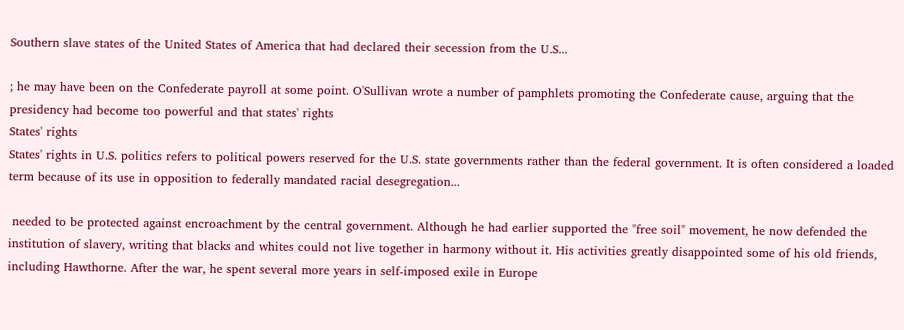Southern slave states of the United States of America that had declared their secession from the U.S...

; he may have been on the Confederate payroll at some point. O'Sullivan wrote a number of pamphlets promoting the Confederate cause, arguing that the presidency had become too powerful and that states' rights
States' rights
States' rights in U.S. politics refers to political powers reserved for the U.S. state governments rather than the federal government. It is often considered a loaded term because of its use in opposition to federally mandated racial desegregation...

 needed to be protected against encroachment by the central government. Although he had earlier supported the "free soil" movement, he now defended the institution of slavery, writing that blacks and whites could not live together in harmony without it. His activities greatly disappointed some of his old friends, including Hawthorne. After the war, he spent several more years in self-imposed exile in Europe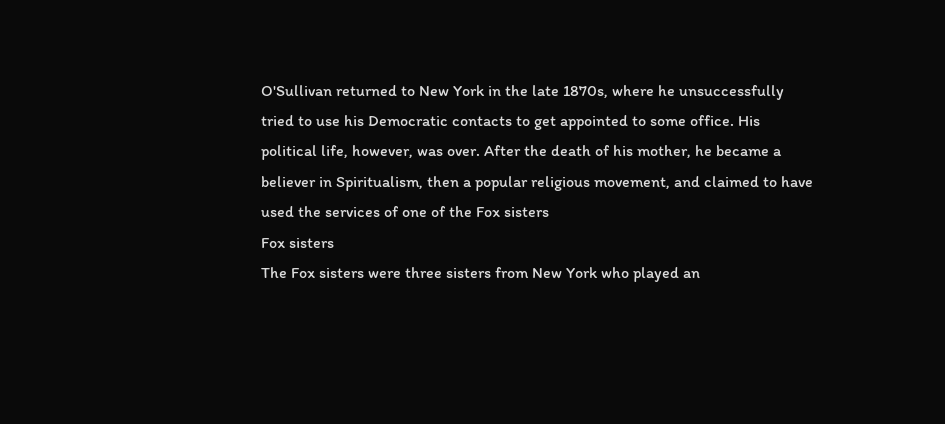O'Sullivan returned to New York in the late 1870s, where he unsuccessfully tried to use his Democratic contacts to get appointed to some office. His political life, however, was over. After the death of his mother, he became a believer in Spiritualism, then a popular religious movement, and claimed to have used the services of one of the Fox sisters
Fox sisters
The Fox sisters were three sisters from New York who played an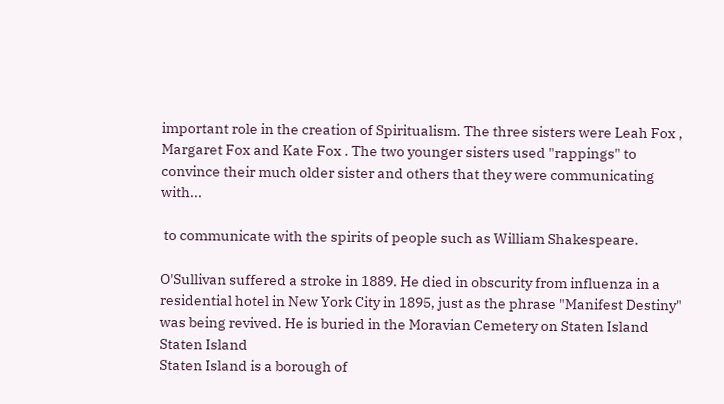important role in the creation of Spiritualism. The three sisters were Leah Fox , Margaret Fox and Kate Fox . The two younger sisters used "rappings" to convince their much older sister and others that they were communicating with...

 to communicate with the spirits of people such as William Shakespeare.

O'Sullivan suffered a stroke in 1889. He died in obscurity from influenza in a residential hotel in New York City in 1895, just as the phrase "Manifest Destiny" was being revived. He is buried in the Moravian Cemetery on Staten Island
Staten Island
Staten Island is a borough of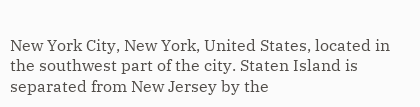New York City, New York, United States, located in the southwest part of the city. Staten Island is separated from New Jersey by the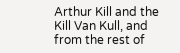Arthur Kill and the Kill Van Kull, and from the rest of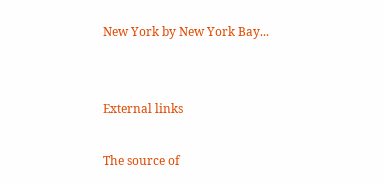New York by New York Bay...


External links

The source of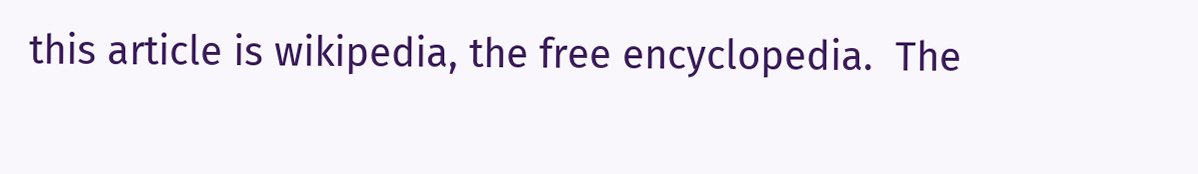this article is wikipedia, the free encyclopedia.  The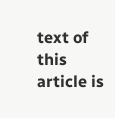text of this article is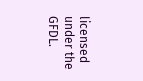licensed under the GFDL.